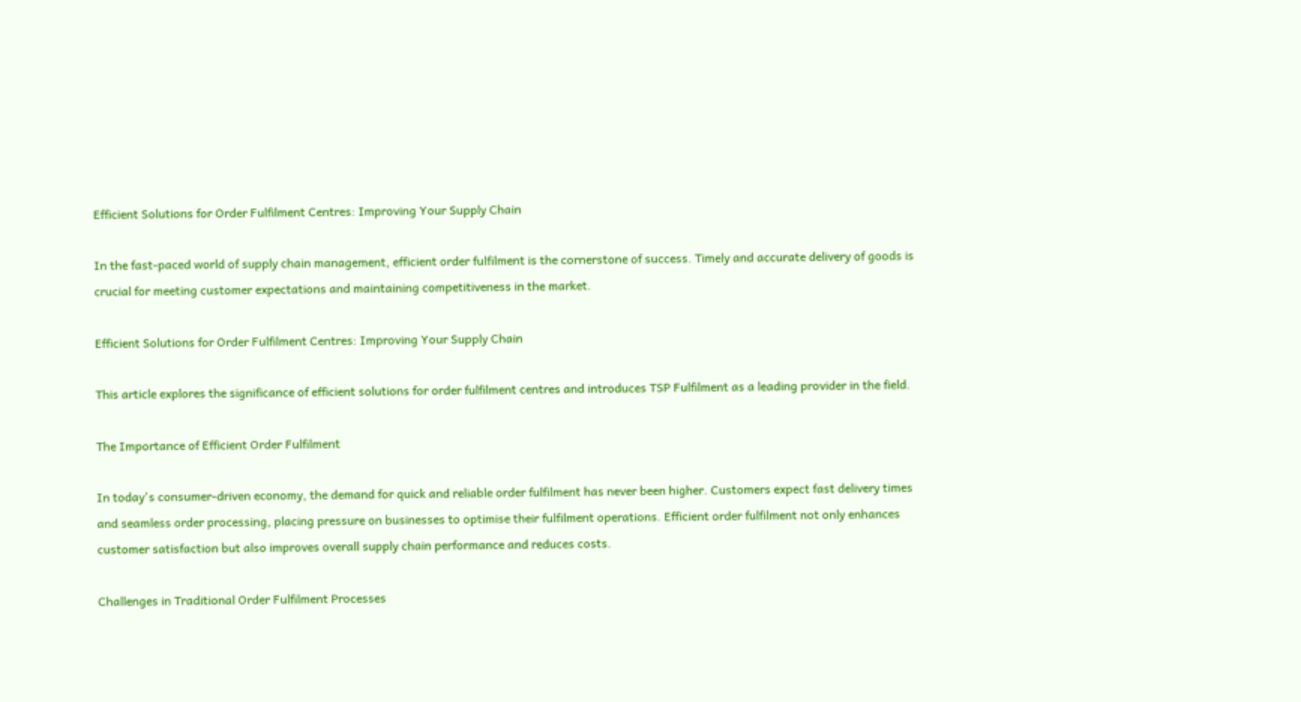Efficient Solutions for Order Fulfilment Centres: Improving Your Supply Chain

In the fast-paced world of supply chain management, efficient order fulfilment is the cornerstone of success. Timely and accurate delivery of goods is crucial for meeting customer expectations and maintaining competitiveness in the market.

Efficient Solutions for Order Fulfilment Centres: Improving Your Supply Chain

This article explores the significance of efficient solutions for order fulfilment centres and introduces TSP Fulfilment as a leading provider in the field.

The Importance of Efficient Order Fulfilment

In today's consumer-driven economy, the demand for quick and reliable order fulfilment has never been higher. Customers expect fast delivery times and seamless order processing, placing pressure on businesses to optimise their fulfilment operations. Efficient order fulfilment not only enhances customer satisfaction but also improves overall supply chain performance and reduces costs.

Challenges in Traditional Order Fulfilment Processes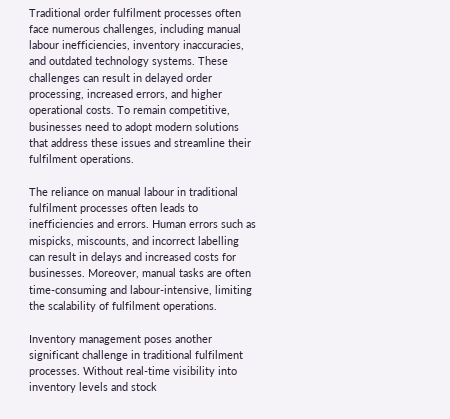Traditional order fulfilment processes often face numerous challenges, including manual labour inefficiencies, inventory inaccuracies, and outdated technology systems. These challenges can result in delayed order processing, increased errors, and higher operational costs. To remain competitive, businesses need to adopt modern solutions that address these issues and streamline their fulfilment operations.

The reliance on manual labour in traditional fulfilment processes often leads to inefficiencies and errors. Human errors such as mispicks, miscounts, and incorrect labelling can result in delays and increased costs for businesses. Moreover, manual tasks are often time-consuming and labour-intensive, limiting the scalability of fulfilment operations.

Inventory management poses another significant challenge in traditional fulfilment processes. Without real-time visibility into inventory levels and stock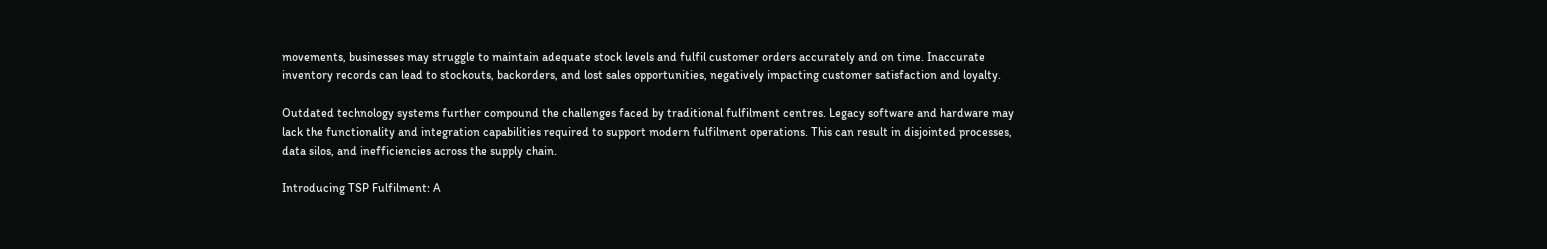movements, businesses may struggle to maintain adequate stock levels and fulfil customer orders accurately and on time. Inaccurate inventory records can lead to stockouts, backorders, and lost sales opportunities, negatively impacting customer satisfaction and loyalty.

Outdated technology systems further compound the challenges faced by traditional fulfilment centres. Legacy software and hardware may lack the functionality and integration capabilities required to support modern fulfilment operations. This can result in disjointed processes, data silos, and inefficiencies across the supply chain.

Introducing TSP Fulfilment: A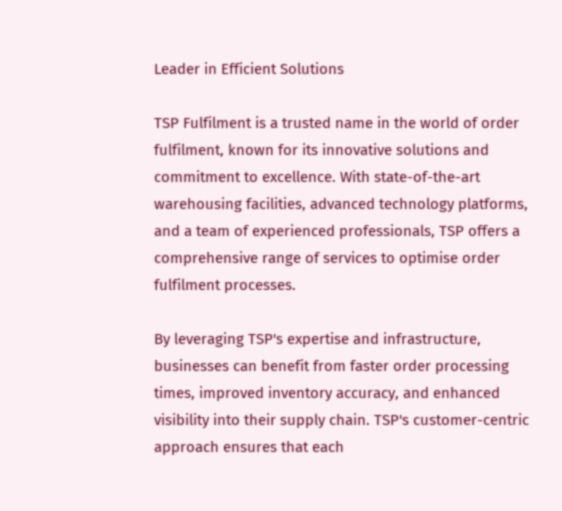Leader in Efficient Solutions

TSP Fulfilment is a trusted name in the world of order fulfilment, known for its innovative solutions and commitment to excellence. With state-of-the-art warehousing facilities, advanced technology platforms, and a team of experienced professionals, TSP offers a comprehensive range of services to optimise order fulfilment processes.

By leveraging TSP's expertise and infrastructure, businesses can benefit from faster order processing times, improved inventory accuracy, and enhanced visibility into their supply chain. TSP's customer-centric approach ensures that each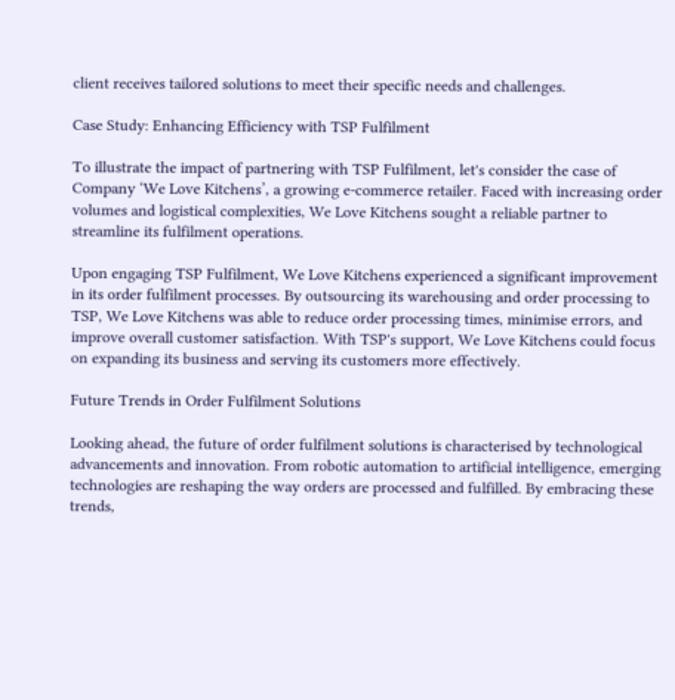client receives tailored solutions to meet their specific needs and challenges.

Case Study: Enhancing Efficiency with TSP Fulfilment

To illustrate the impact of partnering with TSP Fulfilment, let's consider the case of Company ‘We Love Kitchens’, a growing e-commerce retailer. Faced with increasing order volumes and logistical complexities, We Love Kitchens sought a reliable partner to streamline its fulfilment operations.

Upon engaging TSP Fulfilment, We Love Kitchens experienced a significant improvement in its order fulfilment processes. By outsourcing its warehousing and order processing to TSP, We Love Kitchens was able to reduce order processing times, minimise errors, and improve overall customer satisfaction. With TSP's support, We Love Kitchens could focus on expanding its business and serving its customers more effectively.

Future Trends in Order Fulfilment Solutions

Looking ahead, the future of order fulfilment solutions is characterised by technological advancements and innovation. From robotic automation to artificial intelligence, emerging technologies are reshaping the way orders are processed and fulfilled. By embracing these trends,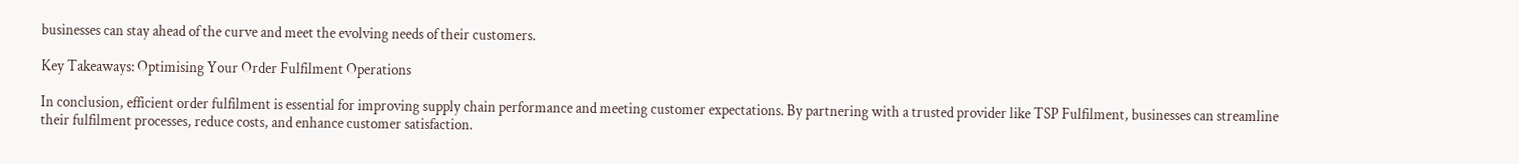businesses can stay ahead of the curve and meet the evolving needs of their customers.

Key Takeaways: Optimising Your Order Fulfilment Operations

In conclusion, efficient order fulfilment is essential for improving supply chain performance and meeting customer expectations. By partnering with a trusted provider like TSP Fulfilment, businesses can streamline their fulfilment processes, reduce costs, and enhance customer satisfaction.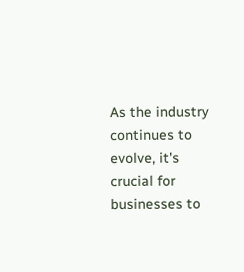As the industry continues to evolve, it's crucial for businesses to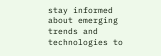stay informed about emerging trends and technologies to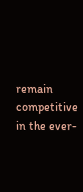remain competitive in the ever-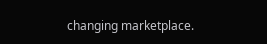changing marketplace.